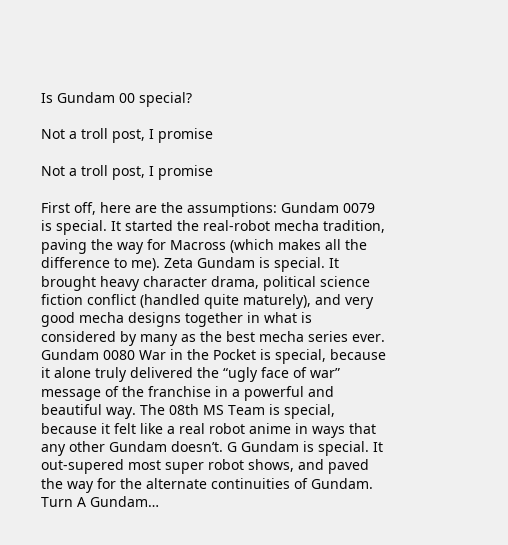Is Gundam 00 special?

Not a troll post, I promise

Not a troll post, I promise

First off, here are the assumptions: Gundam 0079 is special. It started the real-robot mecha tradition, paving the way for Macross (which makes all the difference to me). Zeta Gundam is special. It brought heavy character drama, political science fiction conflict (handled quite maturely), and very good mecha designs together in what is considered by many as the best mecha series ever. Gundam 0080 War in the Pocket is special, because it alone truly delivered the “ugly face of war” message of the franchise in a powerful and beautiful way. The 08th MS Team is special, because it felt like a real robot anime in ways that any other Gundam doesn’t. G Gundam is special. It out-supered most super robot shows, and paved the way for the alternate continuities of Gundam. Turn A Gundam…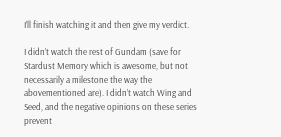I’ll finish watching it and then give my verdict.

I didn’t watch the rest of Gundam (save for Stardust Memory which is awesome, but not necessarily a milestone the way the abovementioned are). I didn’t watch Wing and Seed, and the negative opinions on these series prevent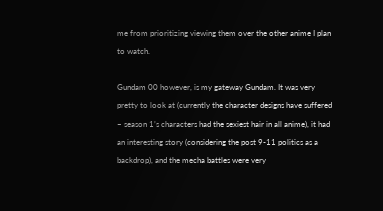me from prioritizing viewing them over the other anime I plan to watch.

Gundam 00 however, is my gateway Gundam. It was very pretty to look at (currently the character designs have suffered – season 1’s characters had the sexiest hair in all anime), it had an interesting story (considering the post 9-11 politics as a backdrop), and the mecha battles were very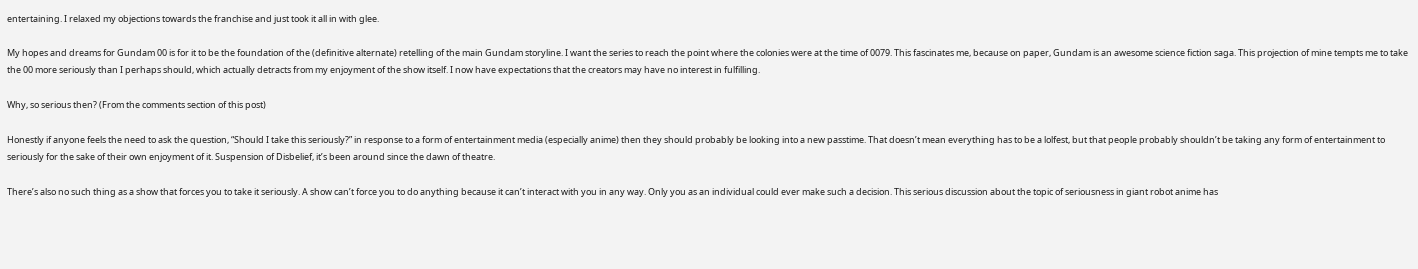entertaining. I relaxed my objections towards the franchise and just took it all in with glee.

My hopes and dreams for Gundam 00 is for it to be the foundation of the (definitive alternate) retelling of the main Gundam storyline. I want the series to reach the point where the colonies were at the time of 0079. This fascinates me, because on paper, Gundam is an awesome science fiction saga. This projection of mine tempts me to take the 00 more seriously than I perhaps should, which actually detracts from my enjoyment of the show itself. I now have expectations that the creators may have no interest in fulfilling.

Why, so serious then? (From the comments section of this post)

Honestly if anyone feels the need to ask the question, “Should I take this seriously?” in response to a form of entertainment media (especially anime) then they should probably be looking into a new passtime. That doesn’t mean everything has to be a lolfest, but that people probably shouldn’t be taking any form of entertainment to seriously for the sake of their own enjoyment of it. Suspension of Disbelief, it’s been around since the dawn of theatre.

There’s also no such thing as a show that forces you to take it seriously. A show can’t force you to do anything because it can’t interact with you in any way. Only you as an individual could ever make such a decision. This serious discussion about the topic of seriousness in giant robot anime has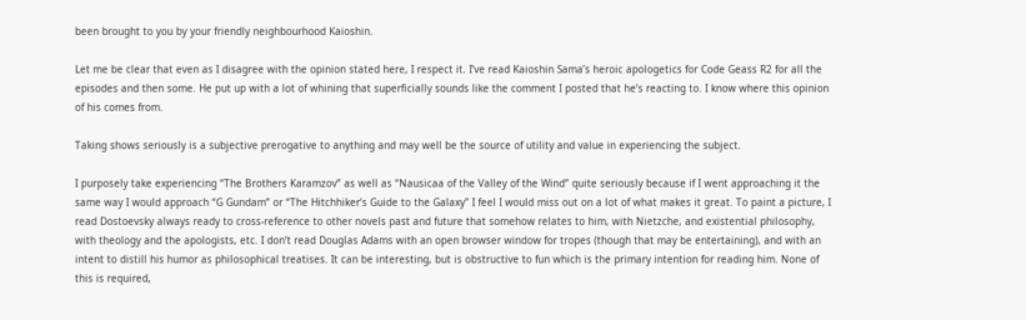been brought to you by your friendly neighbourhood Kaioshin.

Let me be clear that even as I disagree with the opinion stated here, I respect it. I’ve read Kaioshin Sama’s heroic apologetics for Code Geass R2 for all the episodes and then some. He put up with a lot of whining that superficially sounds like the comment I posted that he’s reacting to. I know where this opinion of his comes from.

Taking shows seriously is a subjective prerogative to anything and may well be the source of utility and value in experiencing the subject.

I purposely take experiencing “The Brothers Karamzov” as well as “Nausicaa of the Valley of the Wind” quite seriously because if I went approaching it the same way I would approach “G Gundam” or “The Hitchhiker’s Guide to the Galaxy” I feel I would miss out on a lot of what makes it great. To paint a picture, I read Dostoevsky always ready to cross-reference to other novels past and future that somehow relates to him, with Nietzche, and existential philosophy, with theology and the apologists, etc. I don’t read Douglas Adams with an open browser window for tropes (though that may be entertaining), and with an intent to distill his humor as philosophical treatises. It can be interesting, but is obstructive to fun which is the primary intention for reading him. None of this is required,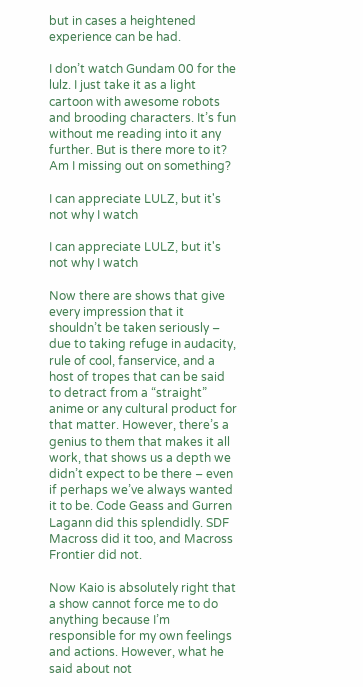but in cases a heightened experience can be had.

I don’t watch Gundam 00 for the lulz. I just take it as a light cartoon with awesome robots and brooding characters. It’s fun without me reading into it any further. But is there more to it? Am I missing out on something?

I can appreciate LULZ, but it's not why I watch

I can appreciate LULZ, but it's not why I watch

Now there are shows that give every impression that it shouldn’t be taken seriously – due to taking refuge in audacity, rule of cool, fanservice, and a host of tropes that can be said to detract from a “straight” anime or any cultural product for that matter. However, there’s a genius to them that makes it all work, that shows us a depth we didn’t expect to be there – even if perhaps we’ve always wanted it to be. Code Geass and Gurren Lagann did this splendidly. SDF Macross did it too, and Macross Frontier did not.

Now Kaio is absolutely right that a show cannot force me to do anything because I’m responsible for my own feelings and actions. However, what he said about not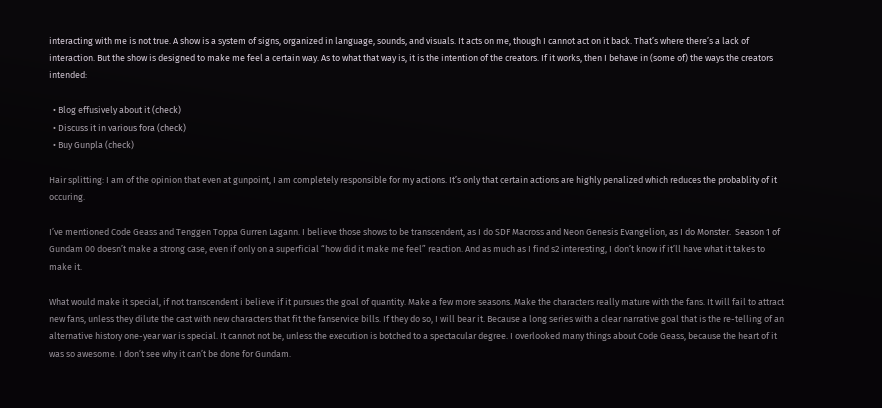interacting with me is not true. A show is a system of signs, organized in language, sounds, and visuals. It acts on me, though I cannot act on it back. That’s where there’s a lack of interaction. But the show is designed to make me feel a certain way. As to what that way is, it is the intention of the creators. If it works, then I behave in (some of) the ways the creators intended:

  • Blog effusively about it (check)
  • Discuss it in various fora (check)
  • Buy Gunpla (check)

Hair splitting: I am of the opinion that even at gunpoint, I am completely responsible for my actions. It’s only that certain actions are highly penalized which reduces the probablity of it occuring.

I’ve mentioned Code Geass and Tenggen Toppa Gurren Lagann. I believe those shows to be transcendent, as I do SDF Macross and Neon Genesis Evangelion, as I do Monster.  Season 1 of Gundam 00 doesn’t make a strong case, even if only on a superficial “how did it make me feel” reaction. And as much as I find s2 interesting, I don’t know if it’ll have what it takes to make it.

What would make it special, if not transcendent i believe if it pursues the goal of quantity. Make a few more seasons. Make the characters really mature with the fans. It will fail to attract new fans, unless they dilute the cast with new characters that fit the fanservice bills. If they do so, I will bear it. Because a long series with a clear narrative goal that is the re-telling of an alternative history one-year war is special. It cannot not be, unless the execution is botched to a spectacular degree. I overlooked many things about Code Geass, because the heart of it was so awesome. I don’t see why it can’t be done for Gundam.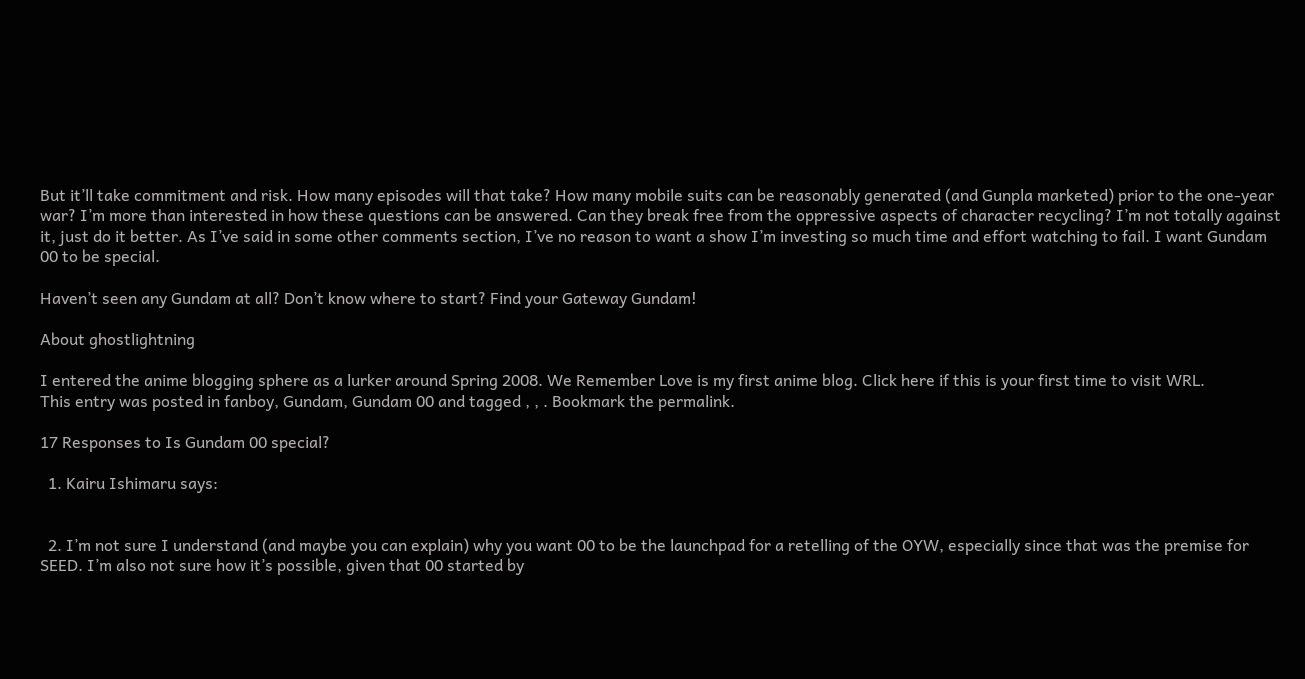But it’ll take commitment and risk. How many episodes will that take? How many mobile suits can be reasonably generated (and Gunpla marketed) prior to the one-year war? I’m more than interested in how these questions can be answered. Can they break free from the oppressive aspects of character recycling? I’m not totally against it, just do it better. As I’ve said in some other comments section, I’ve no reason to want a show I’m investing so much time and effort watching to fail. I want Gundam 00 to be special.

Haven’t seen any Gundam at all? Don’t know where to start? Find your Gateway Gundam!

About ghostlightning

I entered the anime blogging sphere as a lurker around Spring 2008. We Remember Love is my first anime blog. Click here if this is your first time to visit WRL.
This entry was posted in fanboy, Gundam, Gundam 00 and tagged , , . Bookmark the permalink.

17 Responses to Is Gundam 00 special?

  1. Kairu Ishimaru says:


  2. I’m not sure I understand (and maybe you can explain) why you want 00 to be the launchpad for a retelling of the OYW, especially since that was the premise for SEED. I’m also not sure how it’s possible, given that 00 started by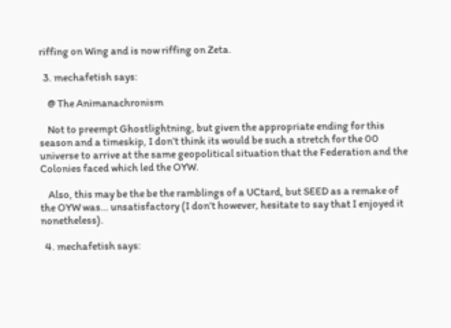riffing on Wing and is now riffing on Zeta.

  3. mechafetish says:

    @ The Animanachronism

    Not to preempt Ghostlightning, but given the appropriate ending for this season and a timeskip, I don’t think its would be such a stretch for the 00 universe to arrive at the same geopolitical situation that the Federation and the Colonies faced which led the OYW.

    Also, this may be the be the ramblings of a UCtard, but SEED as a remake of the OYW was… unsatisfactory (I don’t however, hesitate to say that I enjoyed it nonetheless).

  4. mechafetish says: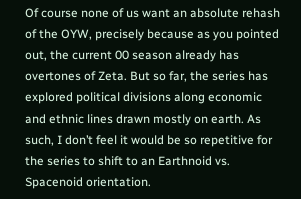Of course none of us want an absolute rehash of the OYW, precisely because as you pointed out, the current 00 season already has overtones of Zeta. But so far, the series has explored political divisions along economic and ethnic lines drawn mostly on earth. As such, I don’t feel it would be so repetitive for the series to shift to an Earthnoid vs. Spacenoid orientation.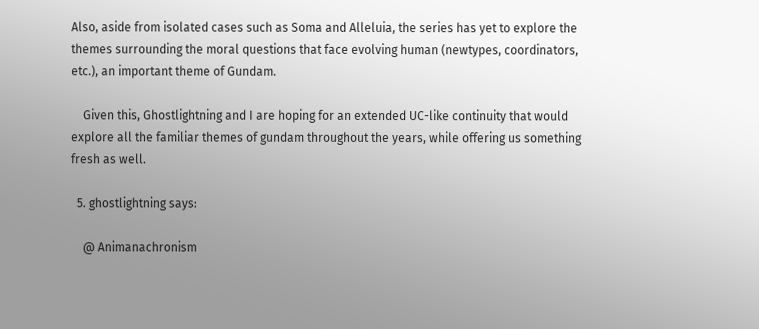Also, aside from isolated cases such as Soma and Alleluia, the series has yet to explore the themes surrounding the moral questions that face evolving human (newtypes, coordinators, etc.), an important theme of Gundam.

    Given this, Ghostlightning and I are hoping for an extended UC-like continuity that would explore all the familiar themes of gundam throughout the years, while offering us something fresh as well.

  5. ghostlightning says:

    @ Animanachronism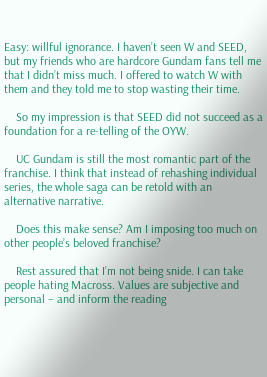Easy: willful ignorance. I haven’t seen W and SEED, but my friends who are hardcore Gundam fans tell me that I didn’t miss much. I offered to watch W with them and they told me to stop wasting their time.

    So my impression is that SEED did not succeed as a foundation for a re-telling of the OYW.

    UC Gundam is still the most romantic part of the franchise. I think that instead of rehashing individual series, the whole saga can be retold with an alternative narrative.

    Does this make sense? Am I imposing too much on other people’s beloved franchise?

    Rest assured that I’m not being snide. I can take people hating Macross. Values are subjective and personal – and inform the reading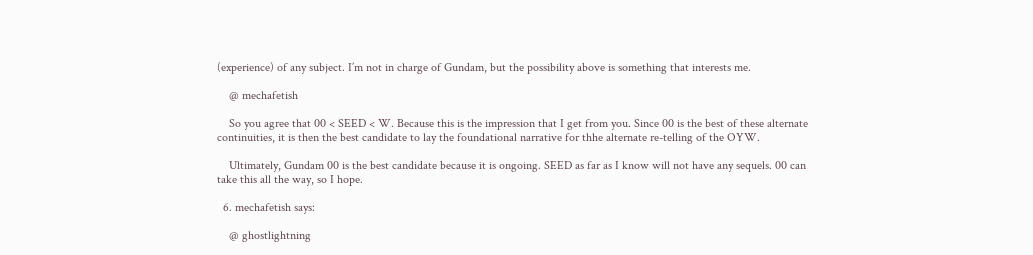(experience) of any subject. I’m not in charge of Gundam, but the possibility above is something that interests me.

    @ mechafetish

    So you agree that 00 < SEED < W. Because this is the impression that I get from you. Since 00 is the best of these alternate continuities, it is then the best candidate to lay the foundational narrative for thhe alternate re-telling of the OYW.

    Ultimately, Gundam 00 is the best candidate because it is ongoing. SEED as far as I know will not have any sequels. 00 can take this all the way, so I hope.

  6. mechafetish says:

    @ ghostlightning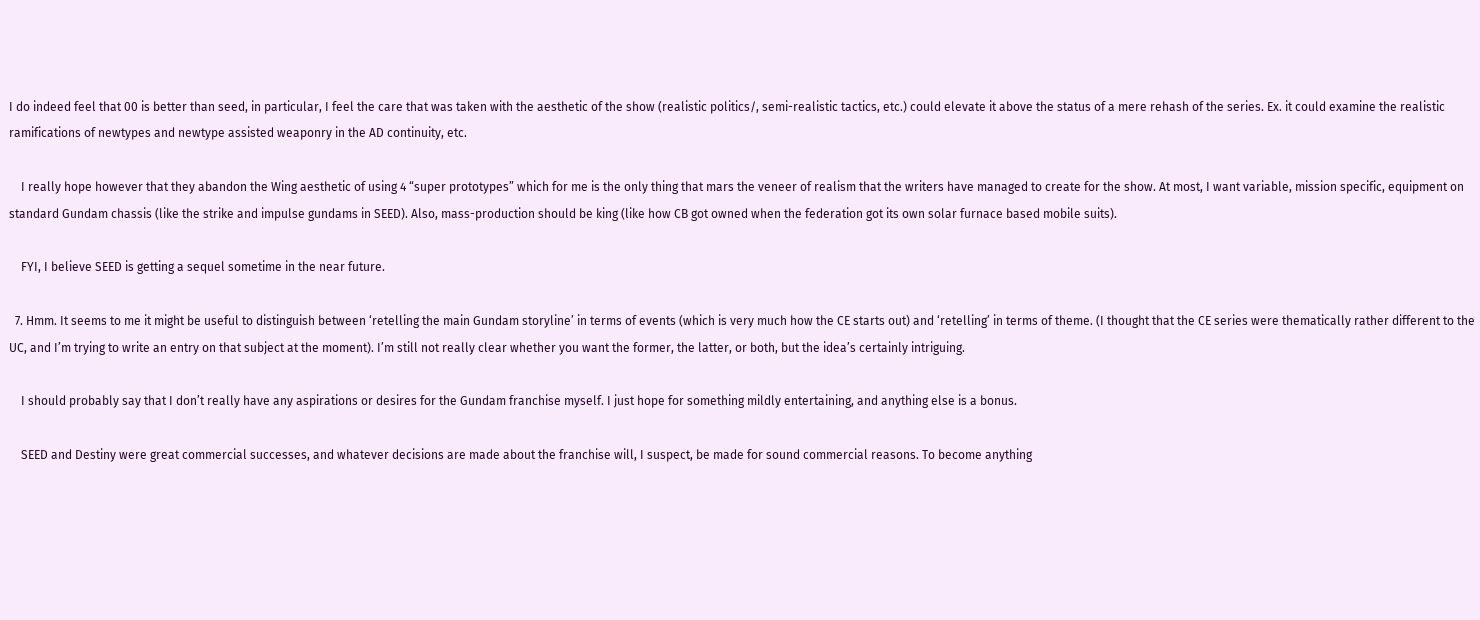I do indeed feel that 00 is better than seed, in particular, I feel the care that was taken with the aesthetic of the show (realistic politics/, semi-realistic tactics, etc.) could elevate it above the status of a mere rehash of the series. Ex. it could examine the realistic ramifications of newtypes and newtype assisted weaponry in the AD continuity, etc.

    I really hope however that they abandon the Wing aesthetic of using 4 “super prototypes” which for me is the only thing that mars the veneer of realism that the writers have managed to create for the show. At most, I want variable, mission specific, equipment on standard Gundam chassis (like the strike and impulse gundams in SEED). Also, mass-production should be king (like how CB got owned when the federation got its own solar furnace based mobile suits).

    FYI, I believe SEED is getting a sequel sometime in the near future.

  7. Hmm. It seems to me it might be useful to distinguish between ‘retelling the main Gundam storyline’ in terms of events (which is very much how the CE starts out) and ‘retelling’ in terms of theme. (I thought that the CE series were thematically rather different to the UC, and I’m trying to write an entry on that subject at the moment). I’m still not really clear whether you want the former, the latter, or both, but the idea’s certainly intriguing.

    I should probably say that I don’t really have any aspirations or desires for the Gundam franchise myself. I just hope for something mildly entertaining, and anything else is a bonus.

    SEED and Destiny were great commercial successes, and whatever decisions are made about the franchise will, I suspect, be made for sound commercial reasons. To become anything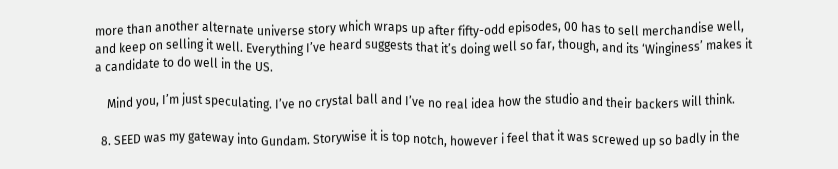more than another alternate universe story which wraps up after fifty-odd episodes, 00 has to sell merchandise well, and keep on selling it well. Everything I’ve heard suggests that it’s doing well so far, though, and its ‘Winginess’ makes it a candidate to do well in the US.

    Mind you, I’m just speculating. I’ve no crystal ball and I’ve no real idea how the studio and their backers will think.

  8. SEED was my gateway into Gundam. Storywise it is top notch, however i feel that it was screwed up so badly in the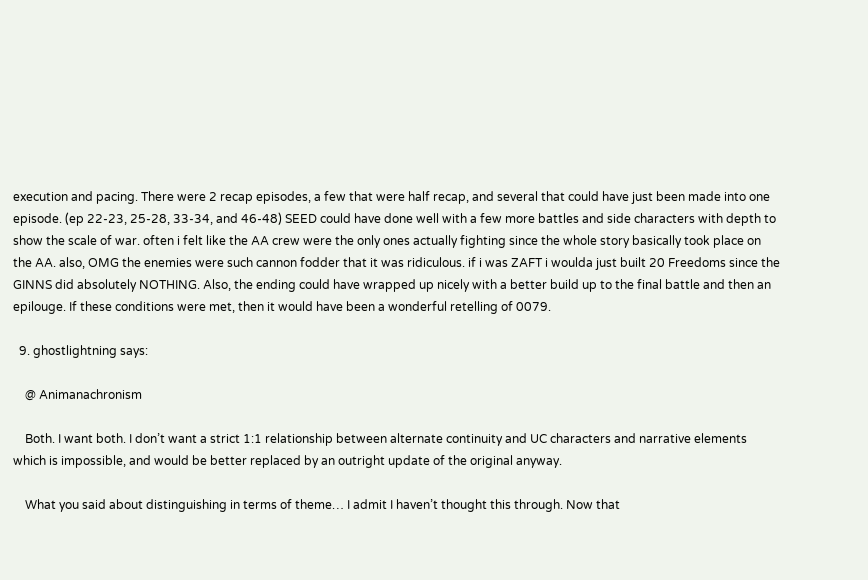execution and pacing. There were 2 recap episodes, a few that were half recap, and several that could have just been made into one episode. (ep 22-23, 25-28, 33-34, and 46-48) SEED could have done well with a few more battles and side characters with depth to show the scale of war. often i felt like the AA crew were the only ones actually fighting since the whole story basically took place on the AA. also, OMG the enemies were such cannon fodder that it was ridiculous. if i was ZAFT i woulda just built 20 Freedoms since the GINNS did absolutely NOTHING. Also, the ending could have wrapped up nicely with a better build up to the final battle and then an epilouge. If these conditions were met, then it would have been a wonderful retelling of 0079.

  9. ghostlightning says:

    @ Animanachronism

    Both. I want both. I don’t want a strict 1:1 relationship between alternate continuity and UC characters and narrative elements which is impossible, and would be better replaced by an outright update of the original anyway.

    What you said about distinguishing in terms of theme… I admit I haven’t thought this through. Now that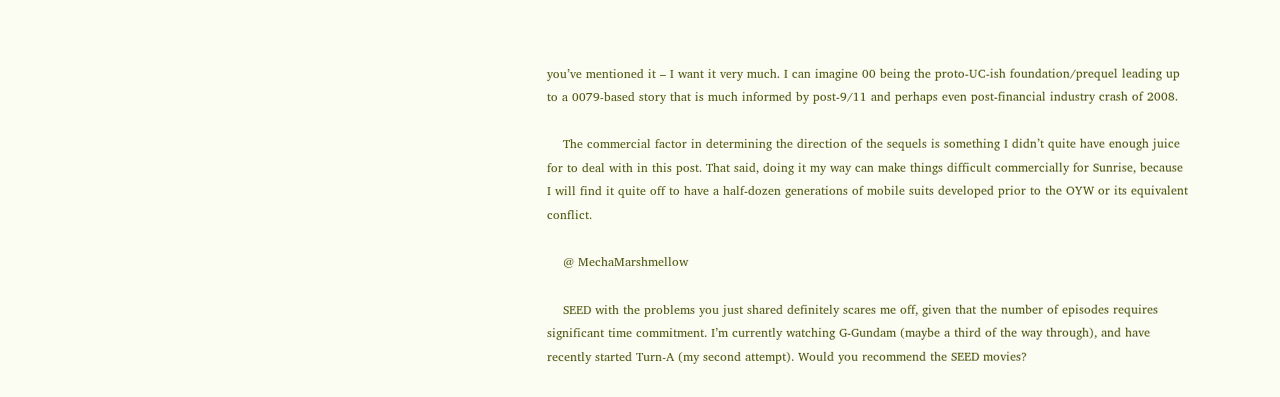you’ve mentioned it – I want it very much. I can imagine 00 being the proto-UC-ish foundation/prequel leading up to a 0079-based story that is much informed by post-9/11 and perhaps even post-financial industry crash of 2008.

    The commercial factor in determining the direction of the sequels is something I didn’t quite have enough juice for to deal with in this post. That said, doing it my way can make things difficult commercially for Sunrise, because I will find it quite off to have a half-dozen generations of mobile suits developed prior to the OYW or its equivalent conflict.

    @ MechaMarshmellow

    SEED with the problems you just shared definitely scares me off, given that the number of episodes requires significant time commitment. I’m currently watching G-Gundam (maybe a third of the way through), and have recently started Turn-A (my second attempt). Would you recommend the SEED movies?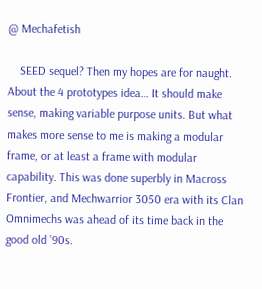@ Mechafetish

    SEED sequel? Then my hopes are for naught. About the 4 prototypes idea… It should make sense, making variable purpose units. But what makes more sense to me is making a modular frame, or at least a frame with modular capability. This was done superbly in Macross Frontier, and Mechwarrior 3050 era with its Clan Omnimechs was ahead of its time back in the good old ’90s.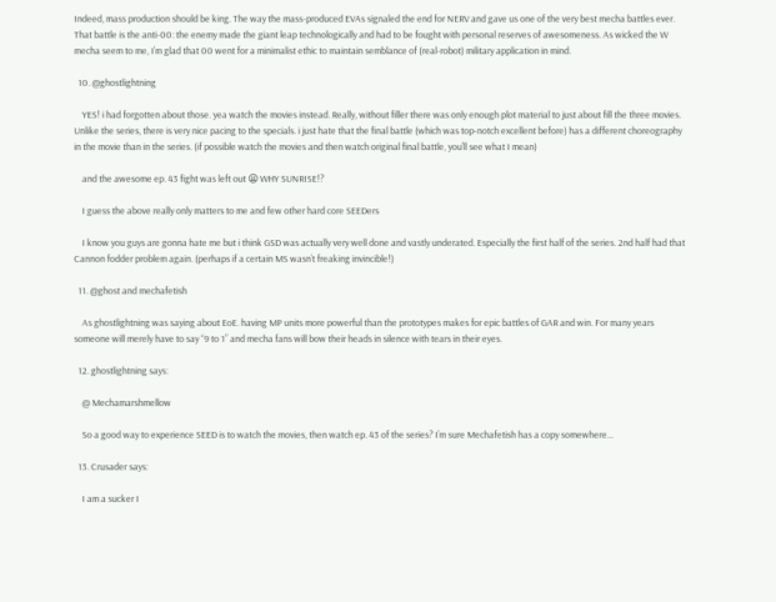Indeed, mass production should be king. The way the mass-produced EVAs signaled the end for NERV and gave us one of the very best mecha battles ever. That battle is the anti-00: the enemy made the giant leap technologically and had to be fought with personal reserves of awesomeness. As wicked the W mecha seem to me, I’m glad that 00 went for a minimalist ethic to maintain semblance of (real-robot) military application in mind.

  10. @ghostlightning

    YES! i had forgotten about those. yea watch the movies instead. Really, without filler there was only enough plot material to just about fill the three movies. Unlike the series, there is very nice pacing to the specials. i just hate that the final battle (which was top-notch excellent before) has a different choreography in the movie than in the series. (if possible watch the movies and then watch original final battle, you’ll see what I mean)

    and the awesome ep. 43 fight was left out 😦 WHY SUNRISE!?

    I guess the above really only matters to me and few other hard core SEEDers

    I know you guys are gonna hate me but i think GSD was actually very well done and vastly underated. Especially the first half of the series. 2nd half had that Cannon fodder problem again. (perhaps if a certain MS wasn’t freaking invincible!)

  11. @ghost and mechafetish

    As ghostlightning was saying about EoE. having MP units more powerful than the prototypes makes for epic battles of GAR and win. For many years someone will merely have to say “9 to 1” and mecha fans will bow their heads in silence with tears in their eyes.

  12. ghostlightning says:

    @ Mechamarshmellow

    So a good way to experience SEED is to watch the movies, then watch ep. 43 of the series? I’m sure Mechafetish has a copy somewhere…

  13. Crusader says:

    I am a sucker I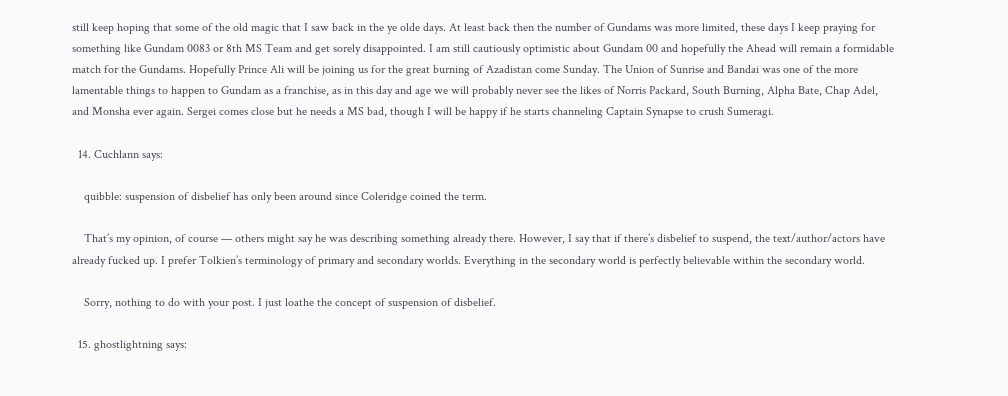still keep hoping that some of the old magic that I saw back in the ye olde days. At least back then the number of Gundams was more limited, these days I keep praying for something like Gundam 0083 or 8th MS Team and get sorely disappointed. I am still cautiously optimistic about Gundam 00 and hopefully the Ahead will remain a formidable match for the Gundams. Hopefully Prince Ali will be joining us for the great burning of Azadistan come Sunday. The Union of Sunrise and Bandai was one of the more lamentable things to happen to Gundam as a franchise, as in this day and age we will probably never see the likes of Norris Packard, South Burning, Alpha Bate, Chap Adel, and Monsha ever again. Sergei comes close but he needs a MS bad, though I will be happy if he starts channeling Captain Synapse to crush Sumeragi.

  14. Cuchlann says:

    quibble: suspension of disbelief has only been around since Coleridge coined the term.

    That’s my opinion, of course — others might say he was describing something already there. However, I say that if there’s disbelief to suspend, the text/author/actors have already fucked up. I prefer Tolkien’s terminology of primary and secondary worlds. Everything in the secondary world is perfectly believable within the secondary world.

    Sorry, nothing to do with your post. I just loathe the concept of suspension of disbelief.

  15. ghostlightning says: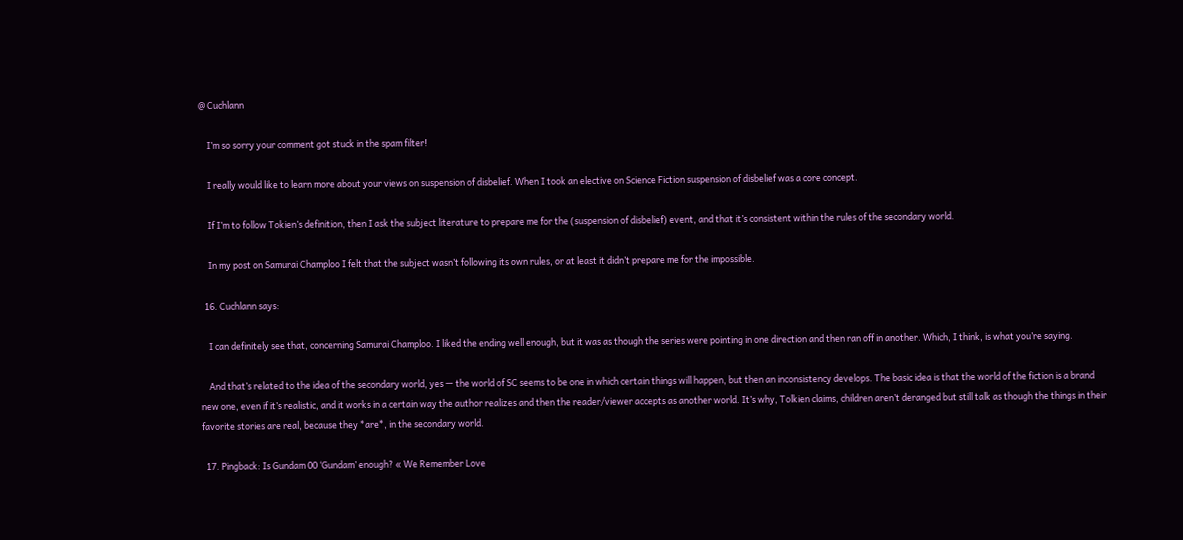@ Cuchlann

    I’m so sorry your comment got stuck in the spam filter!

    I really would like to learn more about your views on suspension of disbelief. When I took an elective on Science Fiction suspension of disbelief was a core concept.

    If I’m to follow Tokien’s definition, then I ask the subject literature to prepare me for the (suspension of disbelief) event, and that it’s consistent within the rules of the secondary world.

    In my post on Samurai Champloo I felt that the subject wasn’t following its own rules, or at least it didn’t prepare me for the impossible.

  16. Cuchlann says:

    I can definitely see that, concerning Samurai Champloo. I liked the ending well enough, but it was as though the series were pointing in one direction and then ran off in another. Which, I think, is what you’re saying.

    And that’s related to the idea of the secondary world, yes — the world of SC seems to be one in which certain things will happen, but then an inconsistency develops. The basic idea is that the world of the fiction is a brand new one, even if it’s realistic, and it works in a certain way the author realizes and then the reader/viewer accepts as another world. It’s why, Tolkien claims, children aren’t deranged but still talk as though the things in their favorite stories are real, because they *are*, in the secondary world.

  17. Pingback: Is Gundam 00 ‘Gundam’ enough? « We Remember Love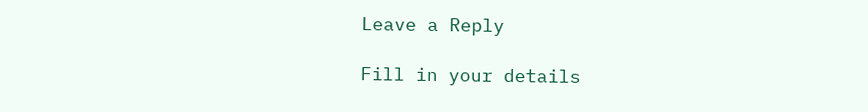Leave a Reply

Fill in your details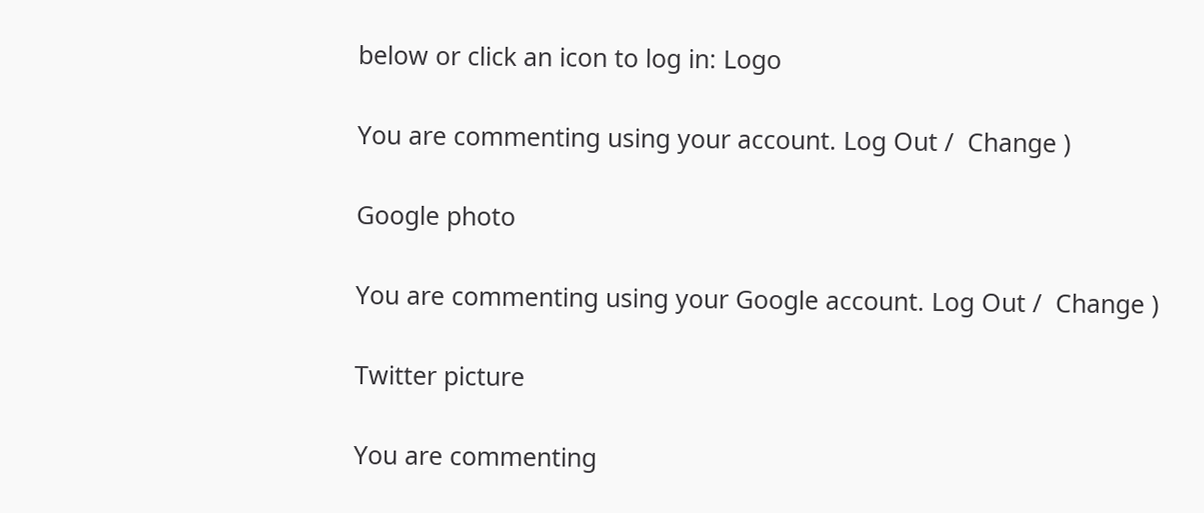below or click an icon to log in: Logo

You are commenting using your account. Log Out /  Change )

Google photo

You are commenting using your Google account. Log Out /  Change )

Twitter picture

You are commenting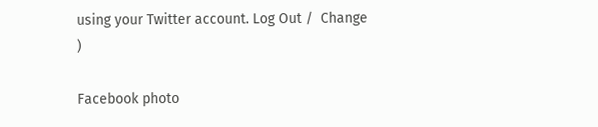using your Twitter account. Log Out /  Change )

Facebook photo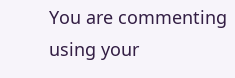You are commenting using your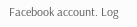Facebook account. Log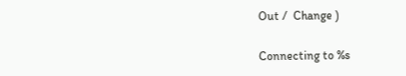Out /  Change )

Connecting to %s